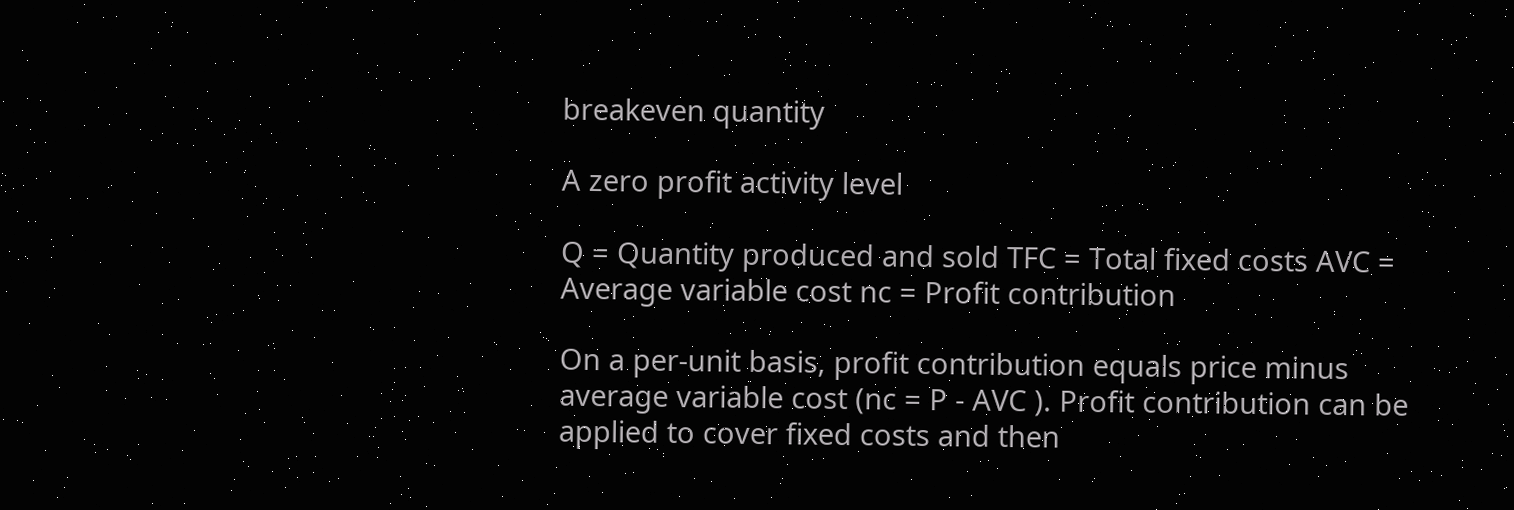breakeven quantity

A zero profit activity level

Q = Quantity produced and sold TFC = Total fixed costs AVC = Average variable cost nc = Profit contribution

On a per-unit basis, profit contribution equals price minus average variable cost (nc = P - AVC ). Profit contribution can be applied to cover fixed costs and then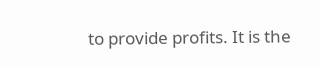to provide profits. It is the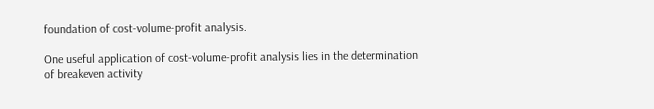foundation of cost-volume-profit analysis.

One useful application of cost-volume-profit analysis lies in the determination of breakeven activity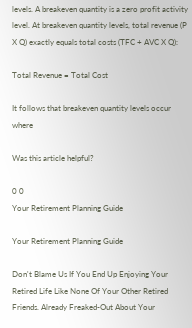levels. A breakeven quantity is a zero profit activity level. At breakeven quantity levels, total revenue (P X Q) exactly equals total costs (TFC + AVC X Q):

Total Revenue = Total Cost

It follows that breakeven quantity levels occur where

Was this article helpful?

0 0
Your Retirement Planning Guide

Your Retirement Planning Guide

Don't Blame Us If You End Up Enjoying Your Retired Life Like None Of Your Other Retired Friends. Already Freaked-Out About Your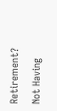Retirement? Not Having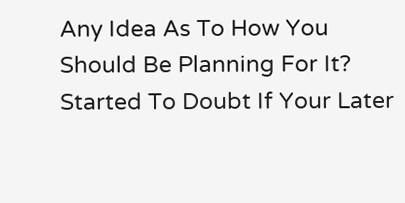Any Idea As To How You Should Be Planning For It? Started To Doubt If Your Later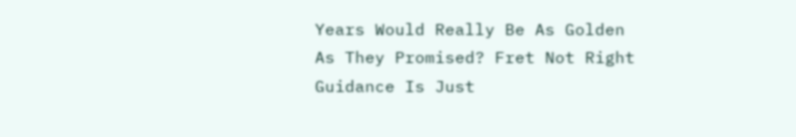Years Would Really Be As Golden As They Promised? Fret Not Right Guidance Is Just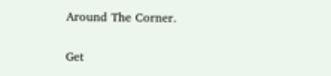Around The Corner.

Get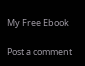My Free Ebook

Post a comment